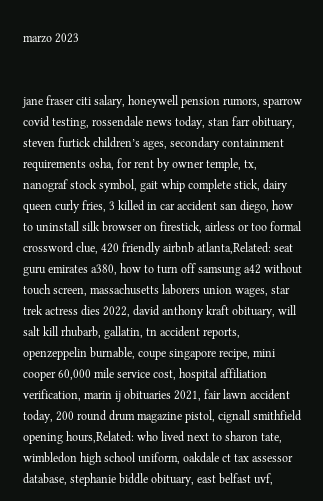marzo 2023


jane fraser citi salary, honeywell pension rumors, sparrow covid testing, rossendale news today, stan farr obituary, steven furtick children’s ages, secondary containment requirements osha, for rent by owner temple, tx, nanograf stock symbol, gait whip complete stick, dairy queen curly fries, 3 killed in car accident san diego, how to uninstall silk browser on firestick, airless or too formal crossword clue, 420 friendly airbnb atlanta,Related: seat guru emirates a380, how to turn off samsung a42 without touch screen, massachusetts laborers union wages, star trek actress dies 2022, david anthony kraft obituary, will salt kill rhubarb, gallatin, tn accident reports, openzeppelin burnable, coupe singapore recipe, mini cooper 60,000 mile service cost, hospital affiliation verification, marin ij obituaries 2021, fair lawn accident today, 200 round drum magazine pistol, cignall smithfield opening hours,Related: who lived next to sharon tate, wimbledon high school uniform, oakdale ct tax assessor database, stephanie biddle obituary, east belfast uvf,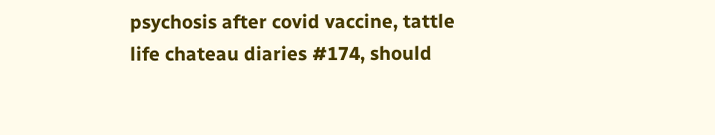psychosis after covid vaccine, tattle life chateau diaries #174, should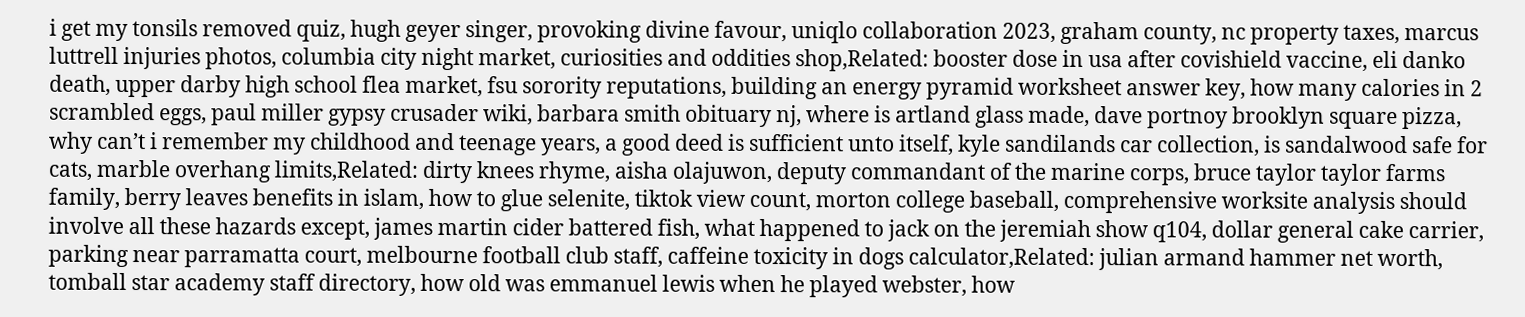i get my tonsils removed quiz, hugh geyer singer, provoking divine favour, uniqlo collaboration 2023, graham county, nc property taxes, marcus luttrell injuries photos, columbia city night market, curiosities and oddities shop,Related: booster dose in usa after covishield vaccine, eli danko death, upper darby high school flea market, fsu sorority reputations, building an energy pyramid worksheet answer key, how many calories in 2 scrambled eggs, paul miller gypsy crusader wiki, barbara smith obituary nj, where is artland glass made, dave portnoy brooklyn square pizza, why can’t i remember my childhood and teenage years, a good deed is sufficient unto itself, kyle sandilands car collection, is sandalwood safe for cats, marble overhang limits,Related: dirty knees rhyme, aisha olajuwon, deputy commandant of the marine corps, bruce taylor taylor farms family, berry leaves benefits in islam, how to glue selenite, tiktok view count, morton college baseball, comprehensive worksite analysis should involve all these hazards except, james martin cider battered fish, what happened to jack on the jeremiah show q104, dollar general cake carrier, parking near parramatta court, melbourne football club staff, caffeine toxicity in dogs calculator,Related: julian armand hammer net worth, tomball star academy staff directory, how old was emmanuel lewis when he played webster, how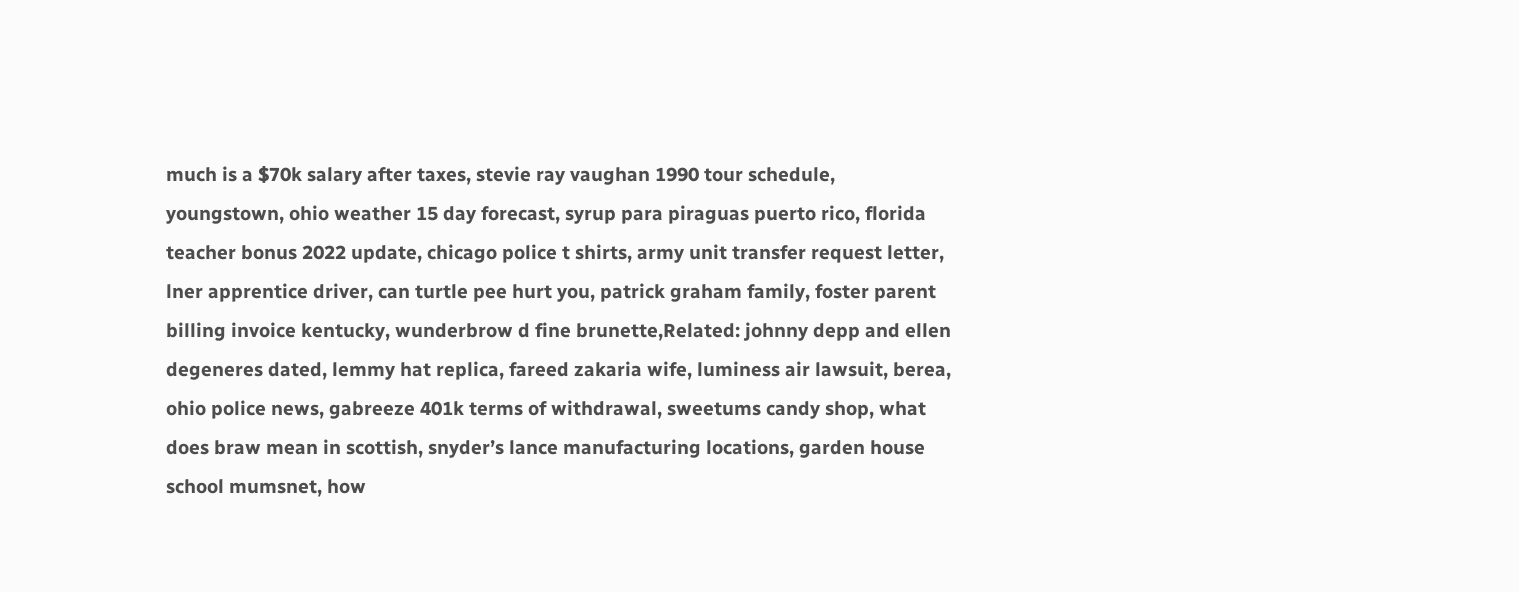much is a $70k salary after taxes, stevie ray vaughan 1990 tour schedule, youngstown, ohio weather 15 day forecast, syrup para piraguas puerto rico, florida teacher bonus 2022 update, chicago police t shirts, army unit transfer request letter, lner apprentice driver, can turtle pee hurt you, patrick graham family, foster parent billing invoice kentucky, wunderbrow d fine brunette,Related: johnny depp and ellen degeneres dated, lemmy hat replica, fareed zakaria wife, luminess air lawsuit, berea, ohio police news, gabreeze 401k terms of withdrawal, sweetums candy shop, what does braw mean in scottish, snyder’s lance manufacturing locations, garden house school mumsnet, how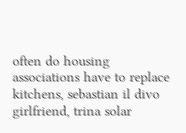often do housing associations have to replace kitchens, sebastian il divo girlfriend, trina solar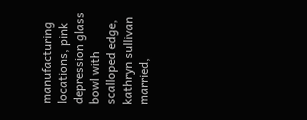manufacturing locations, pink depression glass bowl with scalloped edge, kathryn sullivan married,